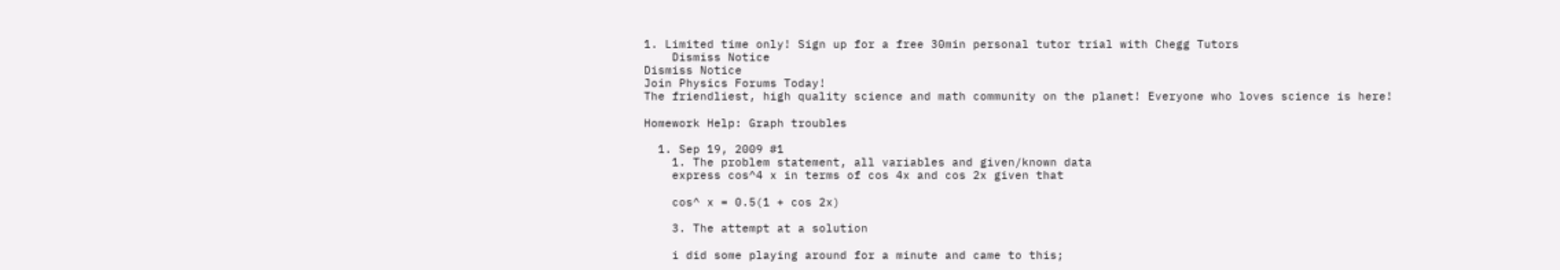1. Limited time only! Sign up for a free 30min personal tutor trial with Chegg Tutors
    Dismiss Notice
Dismiss Notice
Join Physics Forums Today!
The friendliest, high quality science and math community on the planet! Everyone who loves science is here!

Homework Help: Graph troubles

  1. Sep 19, 2009 #1
    1. The problem statement, all variables and given/known data
    express cos^4 x in terms of cos 4x and cos 2x given that

    cos^ x = 0.5(1 + cos 2x)

    3. The attempt at a solution

    i did some playing around for a minute and came to this;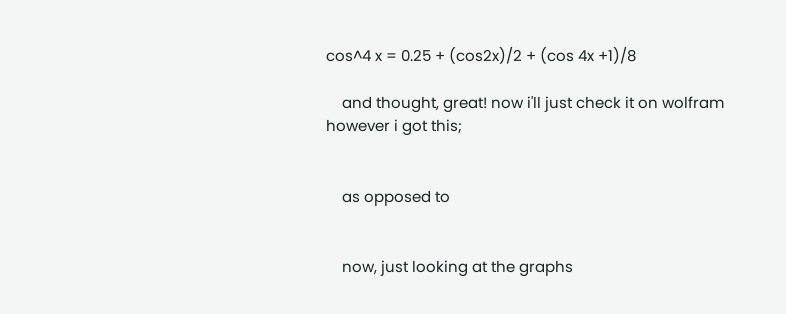cos^4 x = 0.25 + (cos2x)/2 + (cos 4x +1)/8

    and thought, great! now i'll just check it on wolfram however i got this;


    as opposed to


    now, just looking at the graphs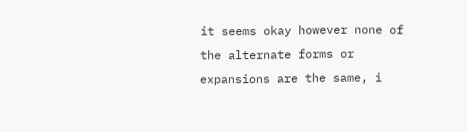it seems okay however none of the alternate forms or expansions are the same, i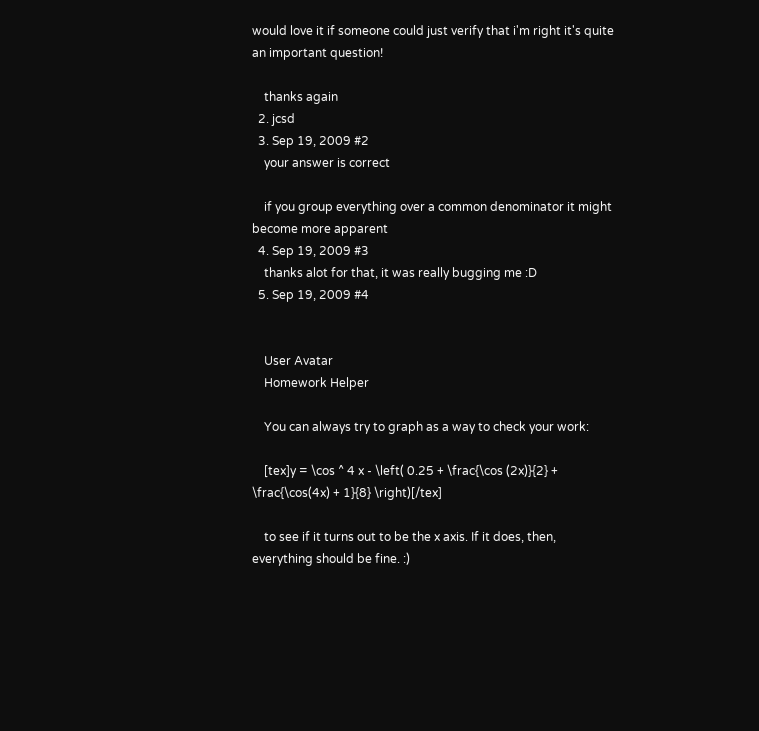would love it if someone could just verify that i'm right it's quite an important question!

    thanks again
  2. jcsd
  3. Sep 19, 2009 #2
    your answer is correct

    if you group everything over a common denominator it might become more apparent
  4. Sep 19, 2009 #3
    thanks alot for that, it was really bugging me :D
  5. Sep 19, 2009 #4


    User Avatar
    Homework Helper

    You can always try to graph as a way to check your work:

    [tex]y = \cos ^ 4 x - \left( 0.25 + \frac{\cos (2x)}{2} + \frac{\cos(4x) + 1}{8} \right)[/tex]

    to see if it turns out to be the x axis. If it does, then, everything should be fine. :)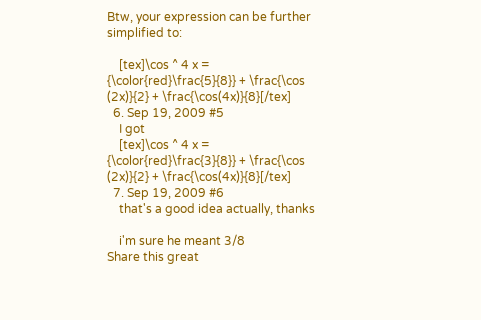Btw, your expression can be further simplified to:

    [tex]\cos ^ 4 x = {\color{red}\frac{5}{8}} + \frac{\cos (2x)}{2} + \frac{\cos(4x)}{8}[/tex]
  6. Sep 19, 2009 #5
    I got
    [tex]\cos ^ 4 x = {\color{red}\frac{3}{8}} + \frac{\cos (2x)}{2} + \frac{\cos(4x)}{8}[/tex]
  7. Sep 19, 2009 #6
    that's a good idea actually, thanks

    i'm sure he meant 3/8
Share this great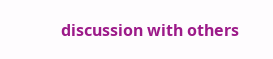discussion with others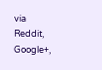via Reddit, Google+,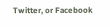Twitter, or Facebook